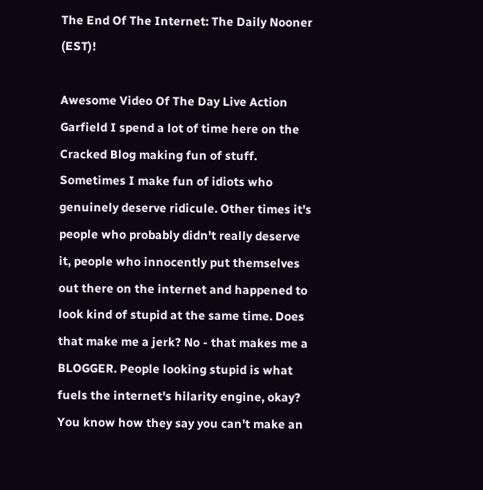The End Of The Internet: The Daily Nooner (EST)!

Awesome Video Of The Day Live Action Garfield I spend a lot of time here on the Cracked Blog making fun of stuff. Sometimes I make fun of idiots who genuinely deserve ridicule. Other times it's people who probably didn't really deserve it, people who innocently put themselves out there on the internet and happened to look kind of stupid at the same time. Does that make me a jerk? No - that makes me a BLOGGER. People looking stupid is what fuels the internet's hilarity engine, okay? You know how they say you can't make an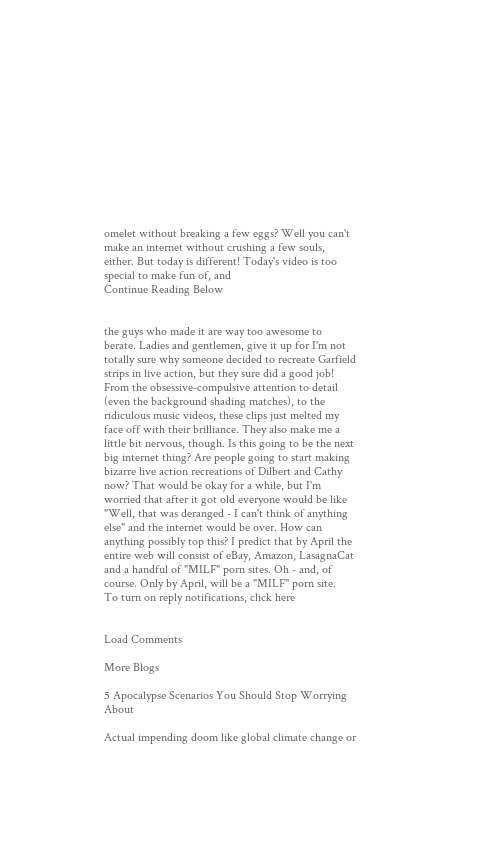omelet without breaking a few eggs? Well you can't make an internet without crushing a few souls, either. But today is different! Today's video is too special to make fun of, and
Continue Reading Below


the guys who made it are way too awesome to berate. Ladies and gentlemen, give it up for I'm not totally sure why someone decided to recreate Garfield strips in live action, but they sure did a good job! From the obsessive-compulsive attention to detail (even the background shading matches), to the ridiculous music videos, these clips just melted my face off with their brilliance. They also make me a little bit nervous, though. Is this going to be the next big internet thing? Are people going to start making bizarre live action recreations of Dilbert and Cathy now? That would be okay for a while, but I'm worried that after it got old everyone would be like "Well, that was deranged - I can't think of anything else" and the internet would be over. How can anything possibly top this? I predict that by April the entire web will consist of eBay, Amazon, LasagnaCat and a handful of "MILF" porn sites. Oh - and, of course. Only by April, will be a "MILF" porn site.
To turn on reply notifications, click here


Load Comments

More Blogs

5 Apocalypse Scenarios You Should Stop Worrying About

Actual impending doom like global climate change or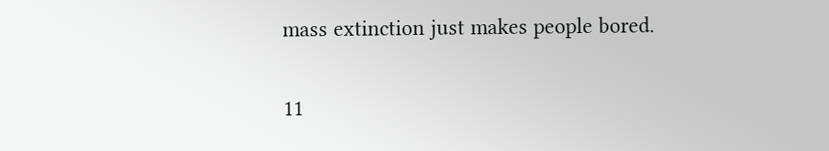mass extinction just makes people bored.


11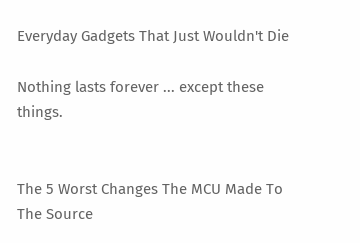Everyday Gadgets That Just Wouldn't Die

Nothing lasts forever ... except these things.


The 5 Worst Changes The MCU Made To The Source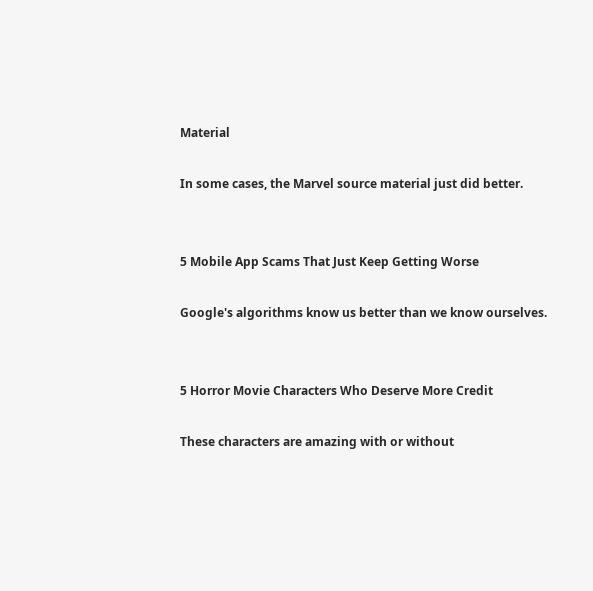Material

In some cases, the Marvel source material just did better.


5 Mobile App Scams That Just Keep Getting Worse

Google's algorithms know us better than we know ourselves.


5 Horror Movie Characters Who Deserve More Credit

These characters are amazing with or without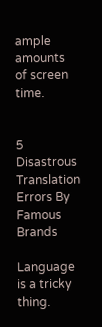ample amounts of screen time.


5 Disastrous Translation Errors By Famous Brands

Language is a tricky thing.